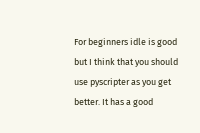For beginners idle is good but I think that you should use pyscripter as you get better. It has a good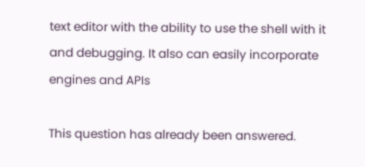text editor with the ability to use the shell with it and debugging. It also can easily incorporate engines and APIs

This question has already been answered.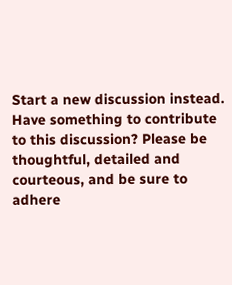Start a new discussion instead.
Have something to contribute to this discussion? Please be thoughtful, detailed and courteous, and be sure to adhere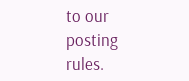to our posting rules.